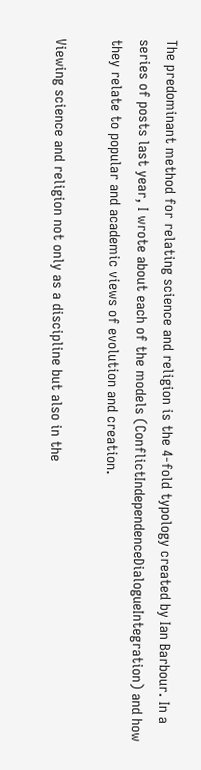The predominant method for relating science and religion is the 4-fold typology created by Ian Barbour. In a series of posts last year, I wrote about each of the models (ConflictIndependenceDialogueIntegration) and how they relate to popular and academic views of evolution and creation.

Viewing science and religion not only as a discipline but also in the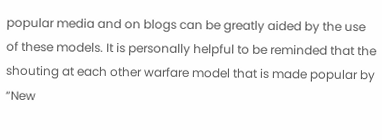popular media and on blogs can be greatly aided by the use of these models. It is personally helpful to be reminded that the shouting at each other warfare model that is made popular by “New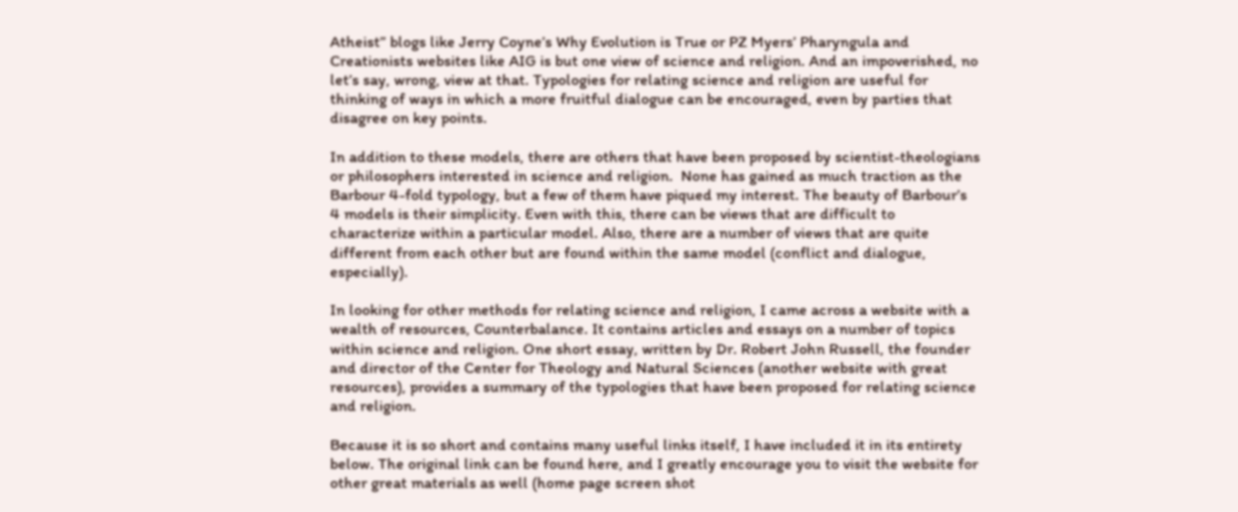Atheist” blogs like Jerry Coyne’s Why Evolution is True or PZ Myers’ Pharyngula and Creationists websites like AIG is but one view of science and religion. And an impoverished, no let’s say, wrong, view at that. Typologies for relating science and religion are useful for thinking of ways in which a more fruitful dialogue can be encouraged, even by parties that disagree on key points.

In addition to these models, there are others that have been proposed by scientist-theologians or philosophers interested in science and religion.  None has gained as much traction as the Barbour 4-fold typology, but a few of them have piqued my interest. The beauty of Barbour’s 4 models is their simplicity. Even with this, there can be views that are difficult to characterize within a particular model. Also, there are a number of views that are quite different from each other but are found within the same model (conflict and dialogue, especially).

In looking for other methods for relating science and religion, I came across a website with a wealth of resources, Counterbalance. It contains articles and essays on a number of topics within science and religion. One short essay, written by Dr. Robert John Russell, the founder and director of the Center for Theology and Natural Sciences (another website with great resources), provides a summary of the typologies that have been proposed for relating science and religion.

Because it is so short and contains many useful links itself, I have included it in its entirety below. The original link can be found here, and I greatly encourage you to visit the website for other great materials as well (home page screen shot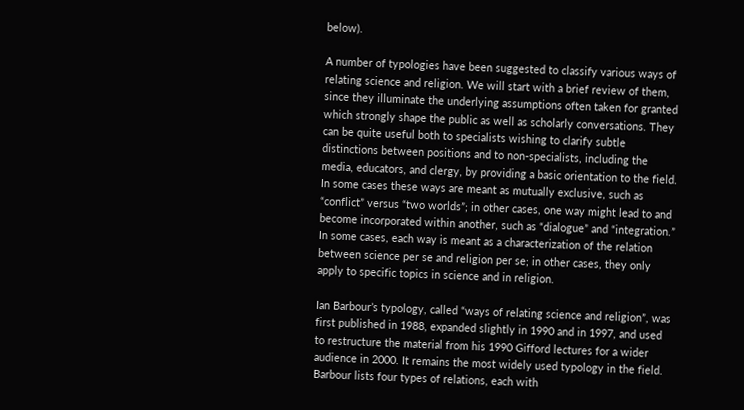below).

A number of typologies have been suggested to classify various ways of relating science and religion. We will start with a brief review of them, since they illuminate the underlying assumptions often taken for granted which strongly shape the public as well as scholarly conversations. They can be quite useful both to specialists wishing to clarify subtle distinctions between positions and to non-specialists, including the media, educators, and clergy, by providing a basic orientation to the field. In some cases these ways are meant as mutually exclusive, such as “conflict” versus “two worlds”; in other cases, one way might lead to and become incorporated within another, such as “dialogue” and “integration.” In some cases, each way is meant as a characterization of the relation between science per se and religion per se; in other cases, they only apply to specific topics in science and in religion.

Ian Barbour’s typology, called “ways of relating science and religion”, was first published in 1988, expanded slightly in 1990 and in 1997, and used to restructure the material from his 1990 Gifford lectures for a wider audience in 2000. It remains the most widely used typology in the field. Barbour lists four types of relations, each with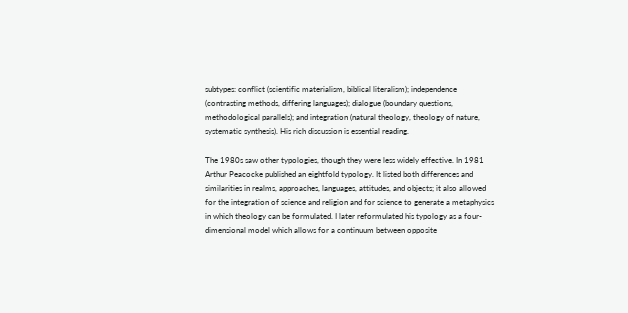subtypes: conflict (scientific materialism, biblical literalism); independence (contrasting methods, differing languages); dialogue (boundary questions, methodological parallels); and integration (natural theology, theology of nature, systematic synthesis). His rich discussion is essential reading.

The 1980s saw other typologies, though they were less widely effective. In 1981 Arthur Peacocke published an eightfold typology. It listed both differences and similarities in realms, approaches, languages, attitudes, and objects; it also allowed for the integration of science and religion and for science to generate a metaphysics in which theology can be formulated. I later reformulated his typology as a four-dimensional model which allows for a continuum between opposite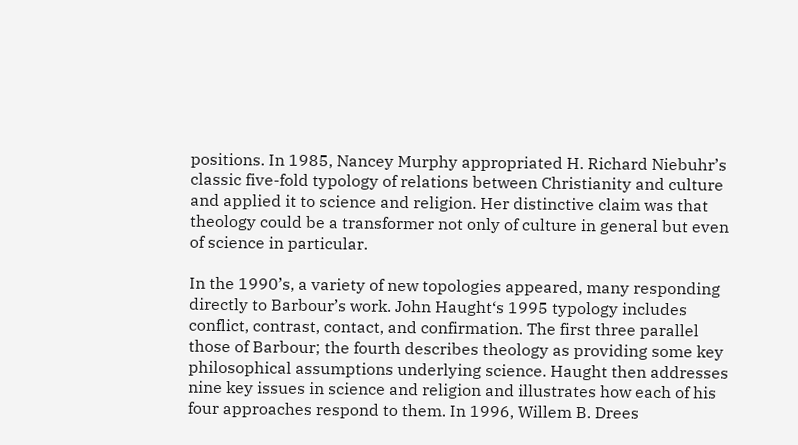positions. In 1985, Nancey Murphy appropriated H. Richard Niebuhr’s classic five-fold typology of relations between Christianity and culture and applied it to science and religion. Her distinctive claim was that theology could be a transformer not only of culture in general but even of science in particular.

In the 1990’s, a variety of new topologies appeared, many responding directly to Barbour’s work. John Haught‘s 1995 typology includes conflict, contrast, contact, and confirmation. The first three parallel those of Barbour; the fourth describes theology as providing some key philosophical assumptions underlying science. Haught then addresses nine key issues in science and religion and illustrates how each of his four approaches respond to them. In 1996, Willem B. Drees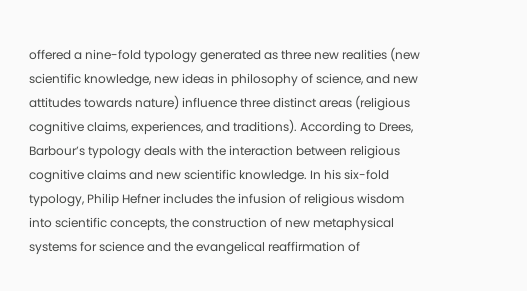offered a nine-fold typology generated as three new realities (new scientific knowledge, new ideas in philosophy of science, and new attitudes towards nature) influence three distinct areas (religious cognitive claims, experiences, and traditions). According to Drees, Barbour’s typology deals with the interaction between religious cognitive claims and new scientific knowledge. In his six-fold typology, Philip Hefner includes the infusion of religious wisdom into scientific concepts, the construction of new metaphysical systems for science and the evangelical reaffirmation of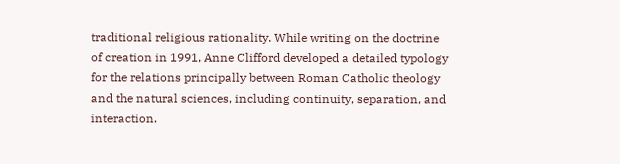traditional religious rationality. While writing on the doctrine of creation in 1991, Anne Clifford developed a detailed typology for the relations principally between Roman Catholic theology and the natural sciences, including continuity, separation, and interaction.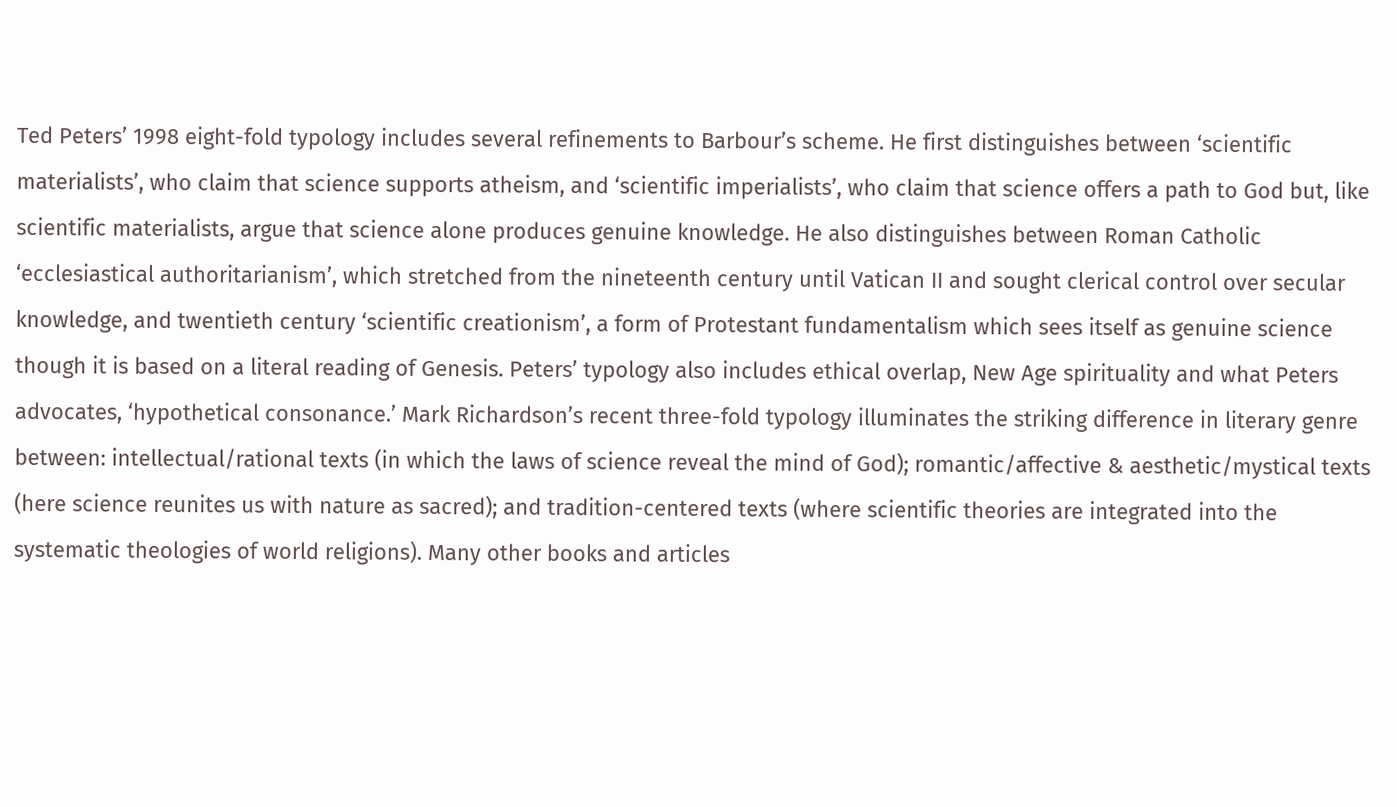Ted Peters’ 1998 eight-fold typology includes several refinements to Barbour’s scheme. He first distinguishes between ‘scientific materialists’, who claim that science supports atheism, and ‘scientific imperialists’, who claim that science offers a path to God but, like scientific materialists, argue that science alone produces genuine knowledge. He also distinguishes between Roman Catholic ‘ecclesiastical authoritarianism’, which stretched from the nineteenth century until Vatican II and sought clerical control over secular knowledge, and twentieth century ‘scientific creationism’, a form of Protestant fundamentalism which sees itself as genuine science though it is based on a literal reading of Genesis. Peters’ typology also includes ethical overlap, New Age spirituality and what Peters advocates, ‘hypothetical consonance.’ Mark Richardson’s recent three-fold typology illuminates the striking difference in literary genre between: intellectual/rational texts (in which the laws of science reveal the mind of God); romantic/affective & aesthetic/mystical texts (here science reunites us with nature as sacred); and tradition-centered texts (where scientific theories are integrated into the systematic theologies of world religions). Many other books and articles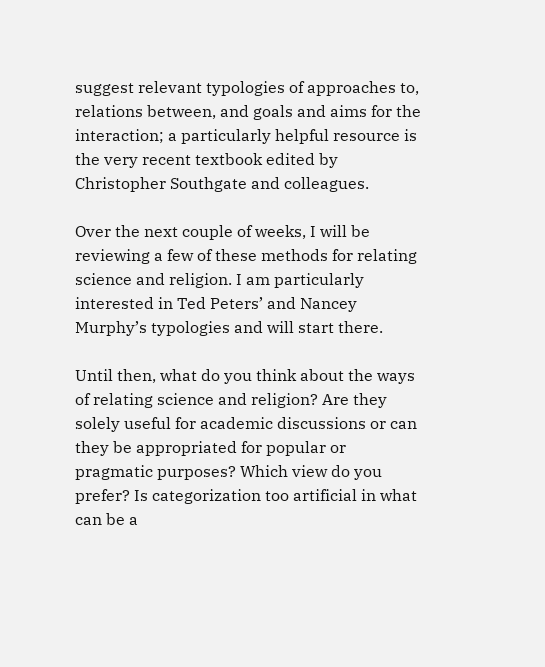suggest relevant typologies of approaches to, relations between, and goals and aims for the interaction; a particularly helpful resource is the very recent textbook edited by Christopher Southgate and colleagues.

Over the next couple of weeks, I will be reviewing a few of these methods for relating science and religion. I am particularly interested in Ted Peters’ and Nancey Murphy’s typologies and will start there.

Until then, what do you think about the ways of relating science and religion? Are they solely useful for academic discussions or can they be appropriated for popular or pragmatic purposes? Which view do you prefer? Is categorization too artificial in what can be a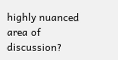highly nuanced area of discussion?